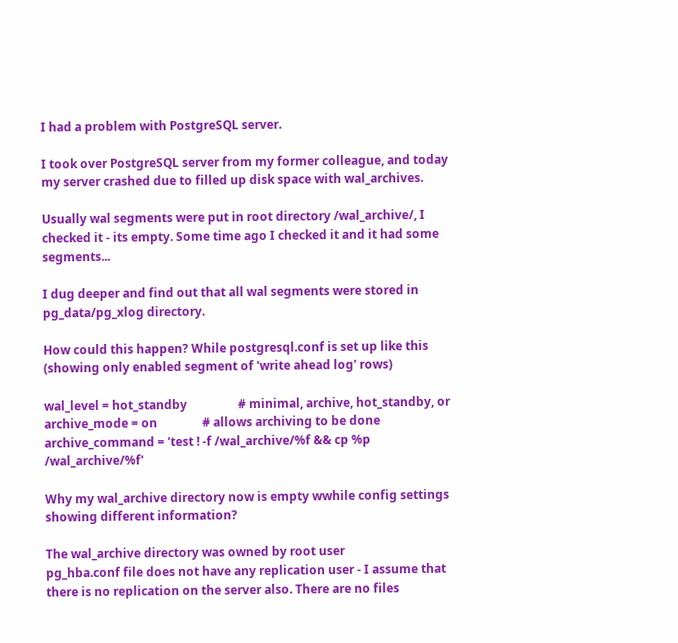I had a problem with PostgreSQL server.

I took over PostgreSQL server from my former colleague, and today my server crashed due to filled up disk space with wal_archives.

Usually wal segments were put in root directory /wal_archive/, I checked it - its empty. Some time ago I checked it and it had some segments...

I dug deeper and find out that all wal segments were stored in pg_data/pg_xlog directory.

How could this happen? While postgresql.conf is set up like this (showing only enabled segment of 'write ahead log' rows)

wal_level = hot_standby                 # minimal, archive, hot_standby, or
archive_mode = on               # allows archiving to be done
archive_command = 'test ! -f /wal_archive/%f && cp %p /wal_archive/%f'

Why my wal_archive directory now is empty wwhile config settings showing different information?

The wal_archive directory was owned by root user
pg_hba.conf file does not have any replication user - I assume that there is no replication on the server also. There are no files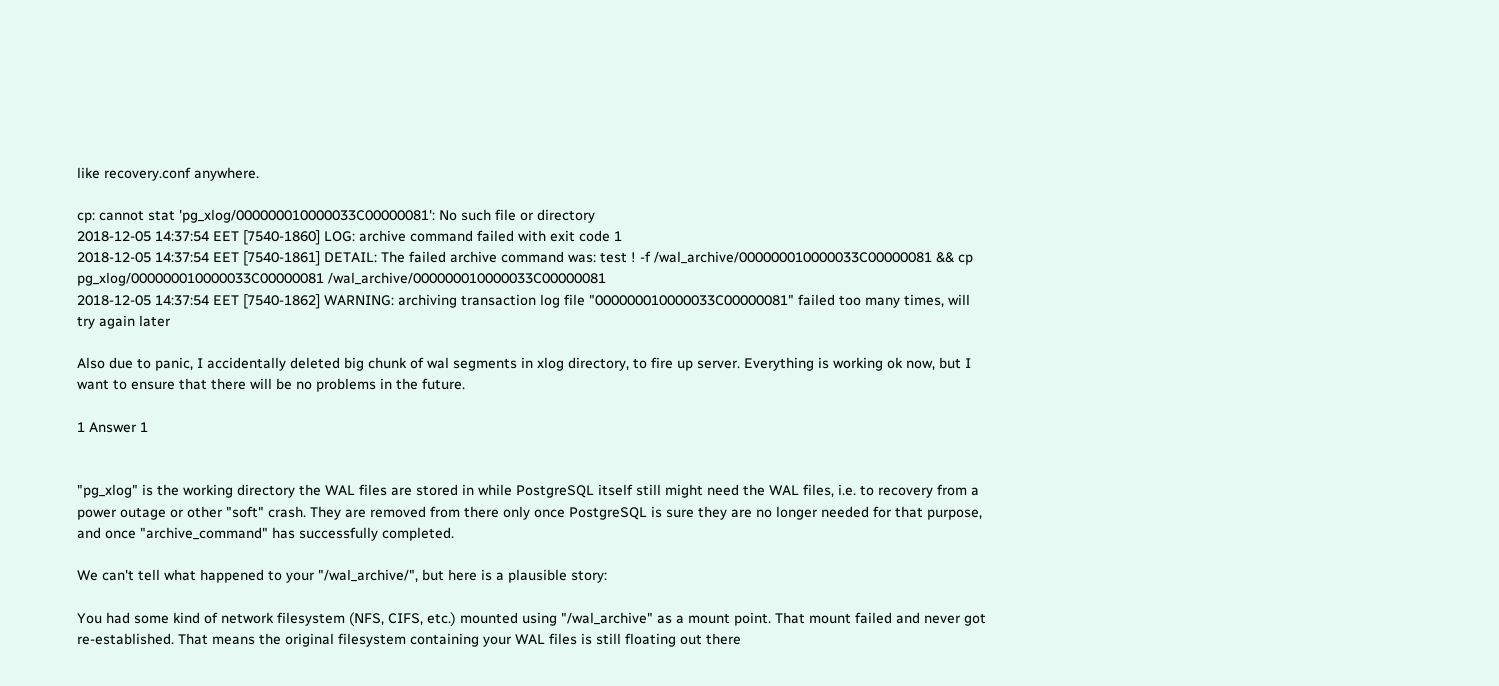like recovery.conf anywhere.

cp: cannot stat 'pg_xlog/000000010000033C00000081': No such file or directory
2018-12-05 14:37:54 EET [7540-1860] LOG: archive command failed with exit code 1
2018-12-05 14:37:54 EET [7540-1861] DETAIL: The failed archive command was: test ! -f /wal_archive/000000010000033C00000081 && cp pg_xlog/000000010000033C00000081 /wal_archive/000000010000033C00000081
2018-12-05 14:37:54 EET [7540-1862] WARNING: archiving transaction log file "000000010000033C00000081" failed too many times, will try again later

Also due to panic, I accidentally deleted big chunk of wal segments in xlog directory, to fire up server. Everything is working ok now, but I want to ensure that there will be no problems in the future.

1 Answer 1


"pg_xlog" is the working directory the WAL files are stored in while PostgreSQL itself still might need the WAL files, i.e. to recovery from a power outage or other "soft" crash. They are removed from there only once PostgreSQL is sure they are no longer needed for that purpose, and once "archive_command" has successfully completed.

We can't tell what happened to your "/wal_archive/", but here is a plausible story:

You had some kind of network filesystem (NFS, CIFS, etc.) mounted using "/wal_archive" as a mount point. That mount failed and never got re-established. That means the original filesystem containing your WAL files is still floating out there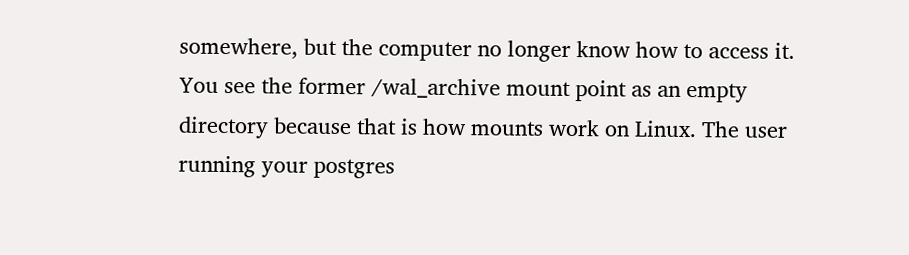somewhere, but the computer no longer know how to access it. You see the former /wal_archive mount point as an empty directory because that is how mounts work on Linux. The user running your postgres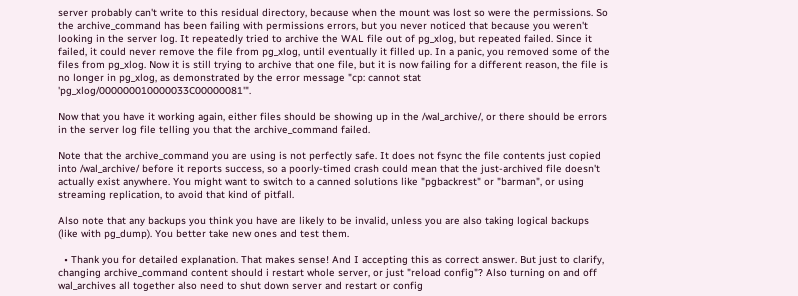server probably can't write to this residual directory, because when the mount was lost so were the permissions. So the archive_command has been failing with permissions errors, but you never noticed that because you weren't looking in the server log. It repeatedly tried to archive the WAL file out of pg_xlog, but repeated failed. Since it failed, it could never remove the file from pg_xlog, until eventually it filled up. In a panic, you removed some of the files from pg_xlog. Now it is still trying to archive that one file, but it is now failing for a different reason, the file is no longer in pg_xlog, as demonstrated by the error message "cp: cannot stat 'pg_xlog/000000010000033C00000081'".

Now that you have it working again, either files should be showing up in the /wal_archive/, or there should be errors in the server log file telling you that the archive_command failed.

Note that the archive_command you are using is not perfectly safe. It does not fsync the file contents just copied into /wal_archive/ before it reports success, so a poorly-timed crash could mean that the just-archived file doesn't actually exist anywhere. You might want to switch to a canned solutions like "pgbackrest" or "barman", or using streaming replication, to avoid that kind of pitfall.

Also note that any backups you think you have are likely to be invalid, unless you are also taking logical backups (like with pg_dump). You better take new ones and test them.

  • Thank you for detailed explanation. That makes sense! And I accepting this as correct answer. But just to clarify, changing archive_command content should i restart whole server, or just "reload config"? Also turning on and off wal_archives all together also need to shut down server and restart or config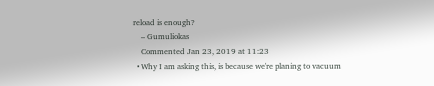reload is enough?
    – Gumuliokas
    Commented Jan 23, 2019 at 11:23
  • Why I am asking this, is because we're planing to vacuum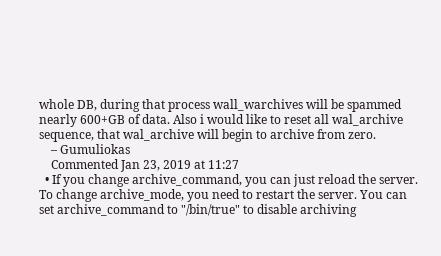whole DB, during that process wall_warchives will be spammed nearly 600+GB of data. Also i would like to reset all wal_archive sequence, that wal_archive will begin to archive from zero.
    – Gumuliokas
    Commented Jan 23, 2019 at 11:27
  • If you change archive_command, you can just reload the server. To change archive_mode, you need to restart the server. You can set archive_command to "/bin/true" to disable archiving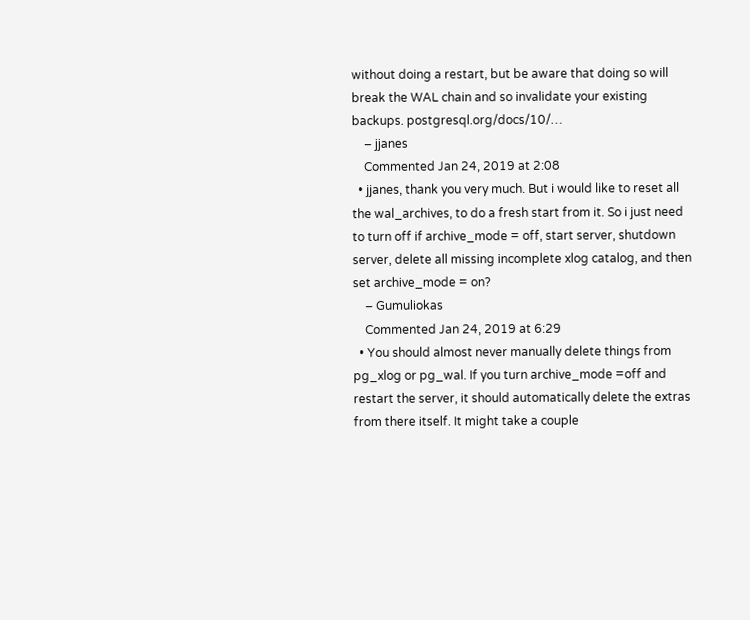without doing a restart, but be aware that doing so will break the WAL chain and so invalidate your existing backups. postgresql.org/docs/10/…
    – jjanes
    Commented Jan 24, 2019 at 2:08
  • jjanes, thank you very much. But i would like to reset all the wal_archives, to do a fresh start from it. So i just need to turn off if archive_mode = off, start server, shutdown server, delete all missing incomplete xlog catalog, and then set archive_mode = on?
    – Gumuliokas
    Commented Jan 24, 2019 at 6:29
  • You should almost never manually delete things from pg_xlog or pg_wal. If you turn archive_mode =off and restart the server, it should automatically delete the extras from there itself. It might take a couple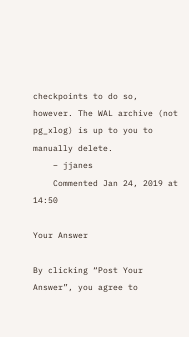checkpoints to do so, however. The WAL archive (not pg_xlog) is up to you to manually delete.
    – jjanes
    Commented Jan 24, 2019 at 14:50

Your Answer

By clicking “Post Your Answer”, you agree to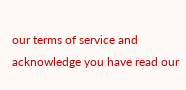our terms of service and acknowledge you have read our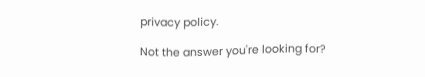privacy policy.

Not the answer you're looking for?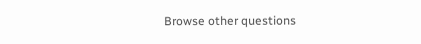Browse other questions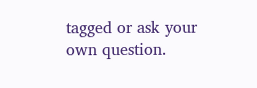tagged or ask your own question.